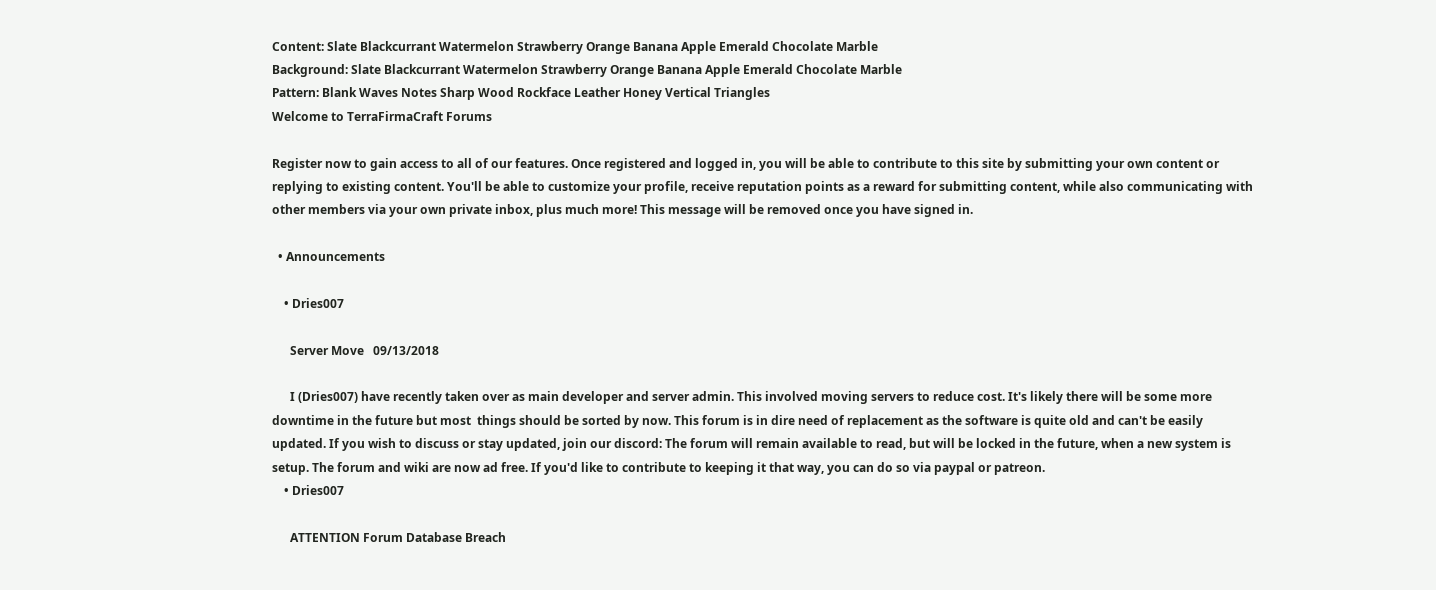Content: Slate Blackcurrant Watermelon Strawberry Orange Banana Apple Emerald Chocolate Marble
Background: Slate Blackcurrant Watermelon Strawberry Orange Banana Apple Emerald Chocolate Marble
Pattern: Blank Waves Notes Sharp Wood Rockface Leather Honey Vertical Triangles
Welcome to TerraFirmaCraft Forums

Register now to gain access to all of our features. Once registered and logged in, you will be able to contribute to this site by submitting your own content or replying to existing content. You'll be able to customize your profile, receive reputation points as a reward for submitting content, while also communicating with other members via your own private inbox, plus much more! This message will be removed once you have signed in.

  • Announcements

    • Dries007

      Server Move   09/13/2018

      I (Dries007) have recently taken over as main developer and server admin. This involved moving servers to reduce cost. It's likely there will be some more downtime in the future but most  things should be sorted by now. This forum is in dire need of replacement as the software is quite old and can't be easily updated. If you wish to discuss or stay updated, join our discord: The forum will remain available to read, but will be locked in the future, when a new system is setup. The forum and wiki are now ad free. If you'd like to contribute to keeping it that way, you can do so via paypal or patreon.
    • Dries007

      ATTENTION Forum Database Breach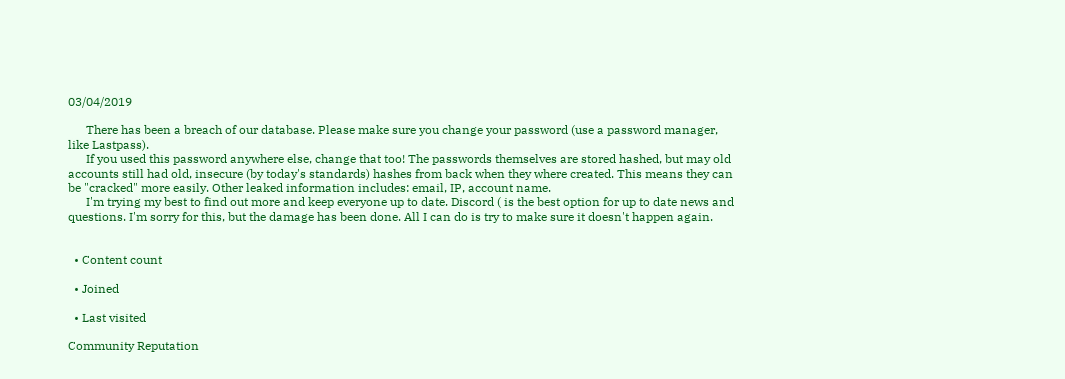03/04/2019

      There has been a breach of our database. Please make sure you change your password (use a password manager, like Lastpass).
      If you used this password anywhere else, change that too! The passwords themselves are stored hashed, but may old accounts still had old, insecure (by today's standards) hashes from back when they where created. This means they can be "cracked" more easily. Other leaked information includes: email, IP, account name.
      I'm trying my best to find out more and keep everyone up to date. Discord ( is the best option for up to date news and questions. I'm sorry for this, but the damage has been done. All I can do is try to make sure it doesn't happen again.


  • Content count

  • Joined

  • Last visited

Community Reputation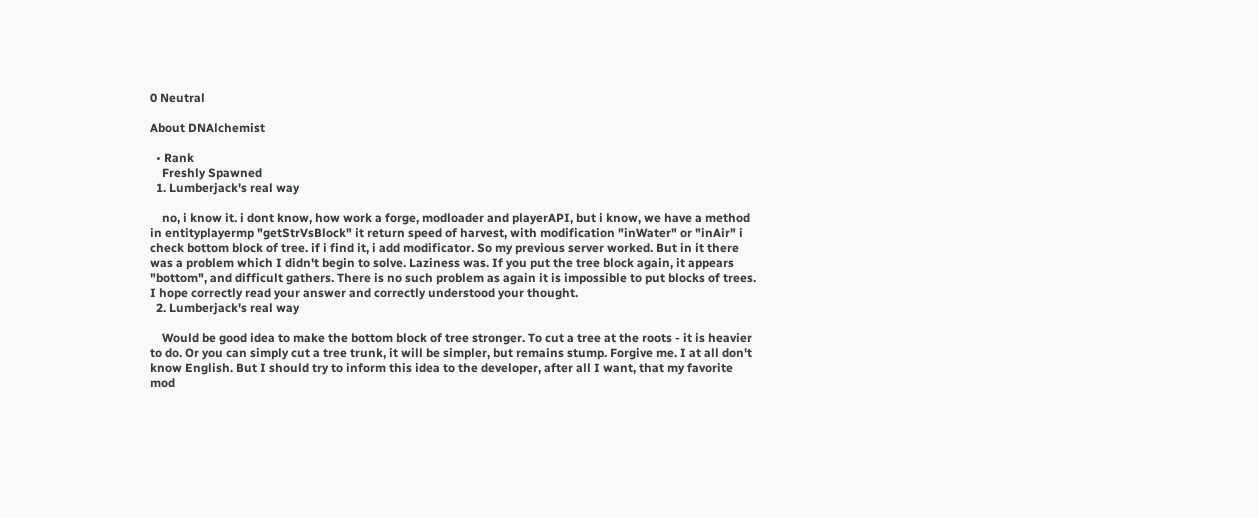0 Neutral

About DNAlchemist

  • Rank
    Freshly Spawned
  1. Lumberjack's real way

    no, i know it. i dont know, how work a forge, modloader and playerAPI, but i know, we have a method in entityplayermp "getStrVsBlock" it return speed of harvest, with modification "inWater" or "inAir" i check bottom block of tree. if i find it, i add modificator. So my previous server worked. But in it there was a problem which I didn't begin to solve. Laziness was. If you put the tree block again, it appears "bottom", and difficult gathers. There is no such problem as again it is impossible to put blocks of trees. I hope correctly read your answer and correctly understood your thought.
  2. Lumberjack's real way

    Would be good idea to make the bottom block of tree stronger. To cut a tree at the roots - it is heavier to do. Or you can simply cut a tree trunk, it will be simpler, but remains stump. Forgive me. I at all don't know English. But I should try to inform this idea to the developer, after all I want, that my favorite mod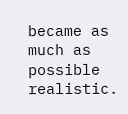became as much as possible realistic.